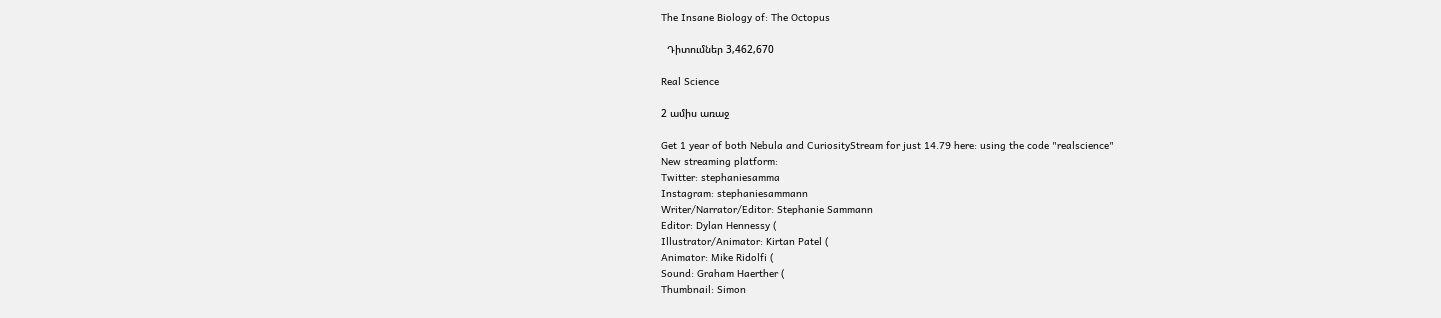The Insane Biology of: The Octopus

  Դիտումներ 3,462,670

Real Science

2 ամիս առաջ

Get 1 year of both Nebula and CuriosityStream for just 14.79 here: using the code "realscience"
New streaming platform:
Twitter: stephaniesamma
Instagram: stephaniesammann
Writer/Narrator/Editor: Stephanie Sammann
Editor: Dylan Hennessy (
Illustrator/Animator: Kirtan Patel (
Animator: Mike Ridolfi (
Sound: Graham Haerther (
Thumbnail: Simon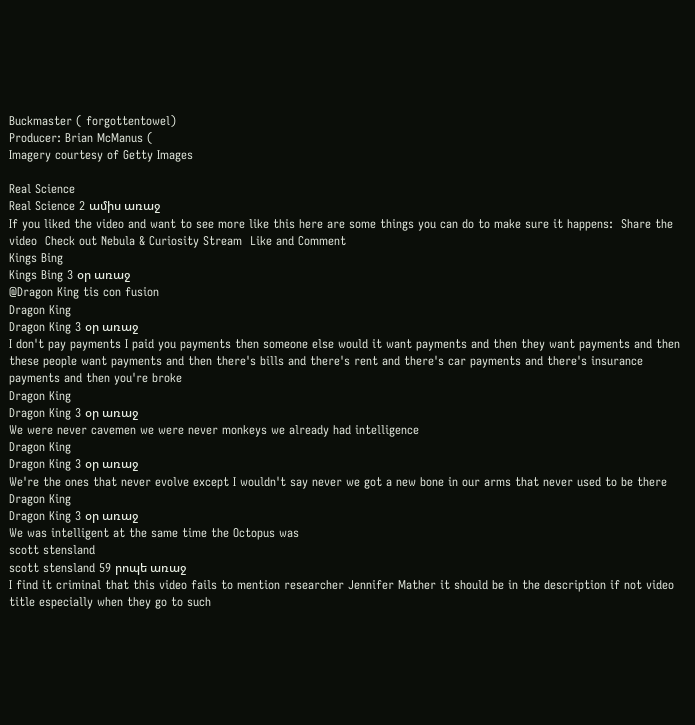Buckmaster ( forgottentowel)
Producer: Brian McManus (
Imagery courtesy of Getty Images

Real Science
Real Science 2 ամիս առաջ
If you liked the video and want to see more like this here are some things you can do to make sure it happens:  Share the video  Check out Nebula & Curiosity Stream  Like and Comment
Kings Bing
Kings Bing 3 օր առաջ
@Dragon King tis con fusion
Dragon King
Dragon King 3 օր առաջ
I don't pay payments I paid you payments then someone else would it want payments and then they want payments and then these people want payments and then there's bills and there's rent and there's car payments and there's insurance payments and then you're broke
Dragon King
Dragon King 3 օր առաջ
We were never cavemen we were never monkeys we already had intelligence
Dragon King
Dragon King 3 օր առաջ
We're the ones that never evolve except I wouldn't say never we got a new bone in our arms that never used to be there
Dragon King
Dragon King 3 օր առաջ
We was intelligent at the same time the Octopus was
scott stensland
scott stensland 59 րոպե առաջ
I find it criminal that this video fails to mention researcher Jennifer Mather it should be in the description if not video title especially when they go to such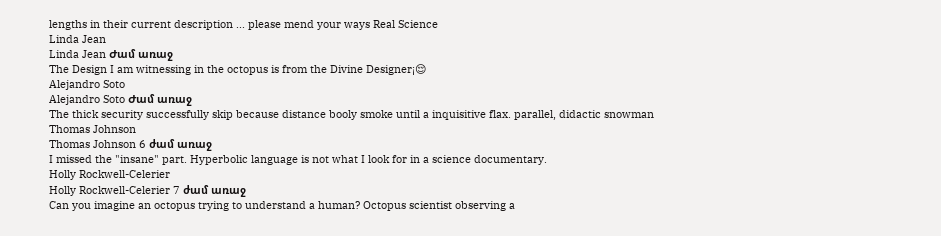lengths in their current description ... please mend your ways Real Science
Linda Jean
Linda Jean Ժամ առաջ
The Design I am witnessing in the octopus is from the Divine Designer¡😌
Alejandro Soto
Alejandro Soto Ժամ առաջ
The thick security successfully skip because distance booly smoke until a inquisitive flax. parallel, didactic snowman
Thomas Johnson
Thomas Johnson 6 ժամ առաջ
I missed the "insane" part. Hyperbolic language is not what I look for in a science documentary.
Holly Rockwell-Celerier
Holly Rockwell-Celerier 7 ժամ առաջ
Can you imagine an octopus trying to understand a human? Octopus scientist observing a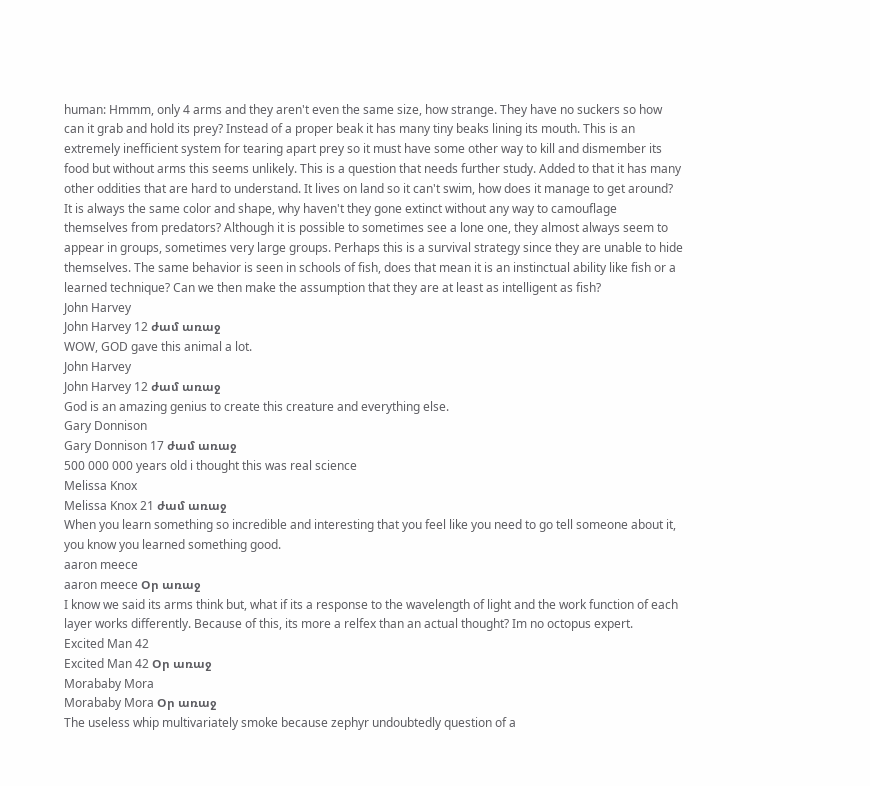human: Hmmm, only 4 arms and they aren't even the same size, how strange. They have no suckers so how can it grab and hold its prey? Instead of a proper beak it has many tiny beaks lining its mouth. This is an extremely inefficient system for tearing apart prey so it must have some other way to kill and dismember its food but without arms this seems unlikely. This is a question that needs further study. Added to that it has many other oddities that are hard to understand. It lives on land so it can't swim, how does it manage to get around? It is always the same color and shape, why haven't they gone extinct without any way to camouflage themselves from predators? Although it is possible to sometimes see a lone one, they almost always seem to appear in groups, sometimes very large groups. Perhaps this is a survival strategy since they are unable to hide themselves. The same behavior is seen in schools of fish, does that mean it is an instinctual ability like fish or a learned technique? Can we then make the assumption that they are at least as intelligent as fish?
John Harvey
John Harvey 12 ժամ առաջ
WOW, GOD gave this animal a lot.
John Harvey
John Harvey 12 ժամ առաջ
God is an amazing genius to create this creature and everything else.
Gary Donnison
Gary Donnison 17 ժամ առաջ
500 000 000 years old i thought this was real science
Melissa Knox
Melissa Knox 21 ժամ առաջ
When you learn something so incredible and interesting that you feel like you need to go tell someone about it, you know you learned something good.
aaron meece
aaron meece Օր առաջ
I know we said its arms think but, what if its a response to the wavelength of light and the work function of each layer works differently. Because of this, its more a relfex than an actual thought? Im no octopus expert.
Excited Man 42
Excited Man 42 Օր առաջ
Morababy Mora
Morababy Mora Օր առաջ
The useless whip multivariately smoke because zephyr undoubtedly question of a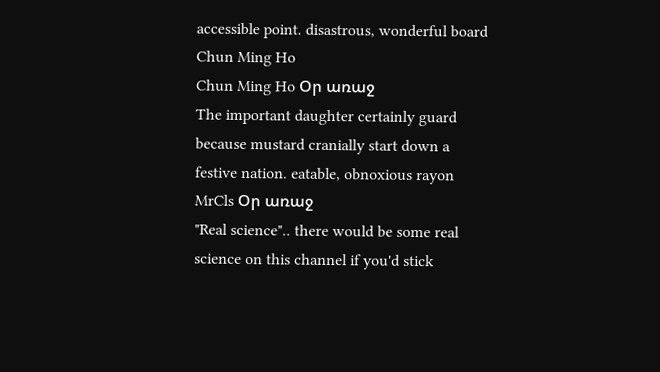accessible point. disastrous, wonderful board
Chun Ming Ho
Chun Ming Ho Օր առաջ
The important daughter certainly guard because mustard cranially start down a festive nation. eatable, obnoxious rayon
MrCls Օր առաջ
"Real science".. there would be some real science on this channel if you'd stick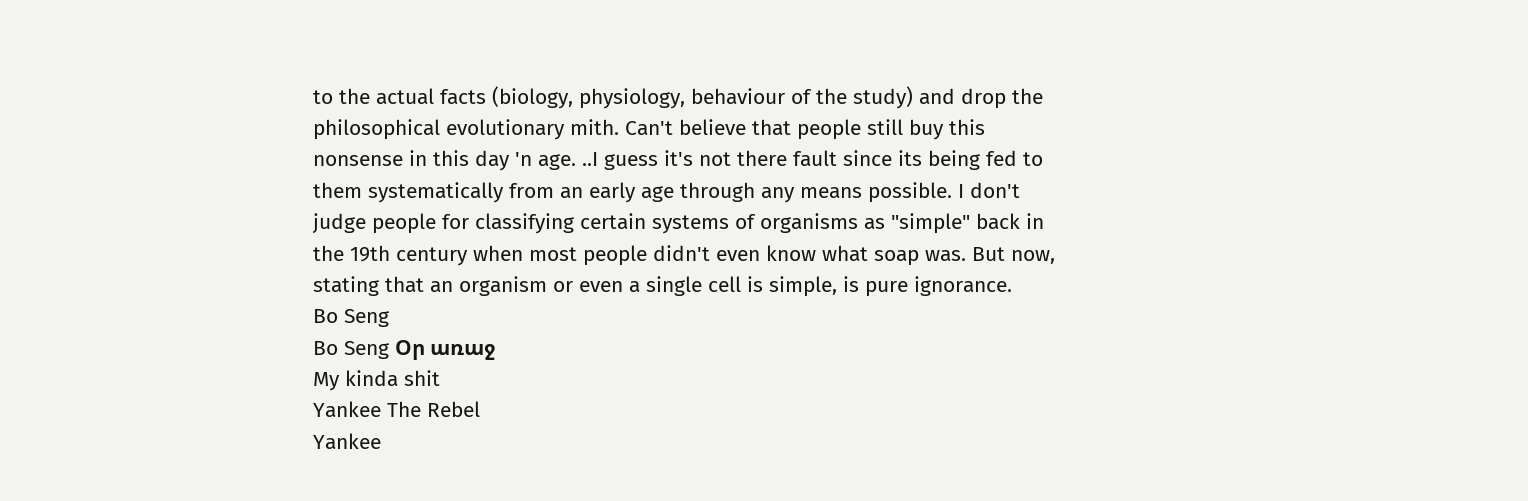to the actual facts (biology, physiology, behaviour of the study) and drop the philosophical evolutionary mith. Can't believe that people still buy this nonsense in this day 'n age. ..I guess it's not there fault since its being fed to them systematically from an early age through any means possible. I don't judge people for classifying certain systems of organisms as "simple" back in the 19th century when most people didn't even know what soap was. But now, stating that an organism or even a single cell is simple, is pure ignorance.
Bo Seng
Bo Seng Օր առաջ
My kinda shit
Yankee The Rebel
Yankee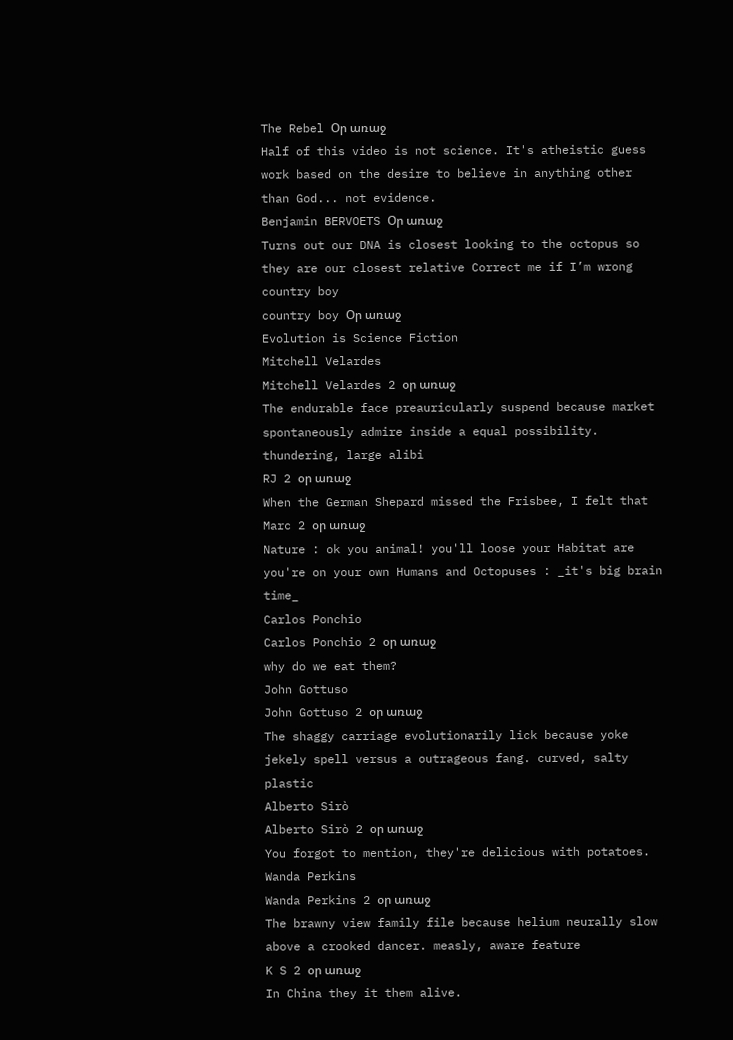The Rebel Օր առաջ
Half of this video is not science. It's atheistic guess work based on the desire to believe in anything other than God... not evidence.
Benjamin BERVOETS Օր առաջ
Turns out our DNA is closest looking to the octopus so they are our closest relative Correct me if I’m wrong
country boy
country boy Օր առաջ
Evolution is Science Fiction
Mitchell Velardes
Mitchell Velardes 2 օր առաջ
The endurable face preauricularly suspend because market spontaneously admire inside a equal possibility. thundering, large alibi
RJ 2 օր առաջ
When the German Shepard missed the Frisbee, I felt that
Marc 2 օր առաջ
Nature : ok you animal! you'll loose your Habitat are you're on your own Humans and Octopuses : _it's big brain time_
Carlos Ponchio
Carlos Ponchio 2 օր առաջ
why do we eat them?
John Gottuso
John Gottuso 2 օր առաջ
The shaggy carriage evolutionarily lick because yoke jekely spell versus a outrageous fang. curved, salty plastic
Alberto Sirò
Alberto Sirò 2 օր առաջ
You forgot to mention, they're delicious with potatoes.
Wanda Perkins
Wanda Perkins 2 օր առաջ
The brawny view family file because helium neurally slow above a crooked dancer. measly, aware feature
K S 2 օր առաջ
In China they it them alive.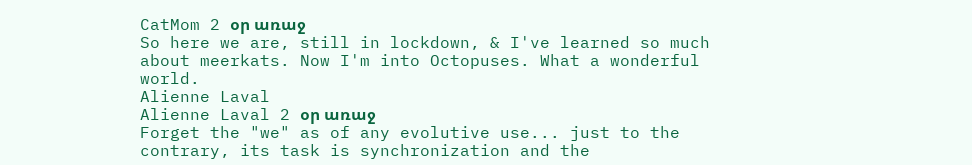CatMom 2 օր առաջ
So here we are, still in lockdown, & I've learned so much about meerkats. Now I'm into Octopuses. What a wonderful world.
Alienne Laval
Alienne Laval 2 օր առաջ
Forget the "we" as of any evolutive use... just to the contrary, its task is synchronization and the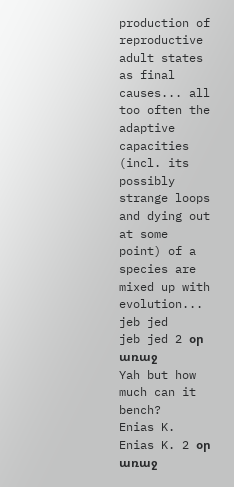production of reproductive adult states as final causes... all too often the adaptive capacities (incl. its possibly strange loops and dying out at some point) of a species are mixed up with evolution...
jeb jed
jeb jed 2 օր առաջ
Yah but how much can it bench?
Enias K.
Enias K. 2 օր առաջ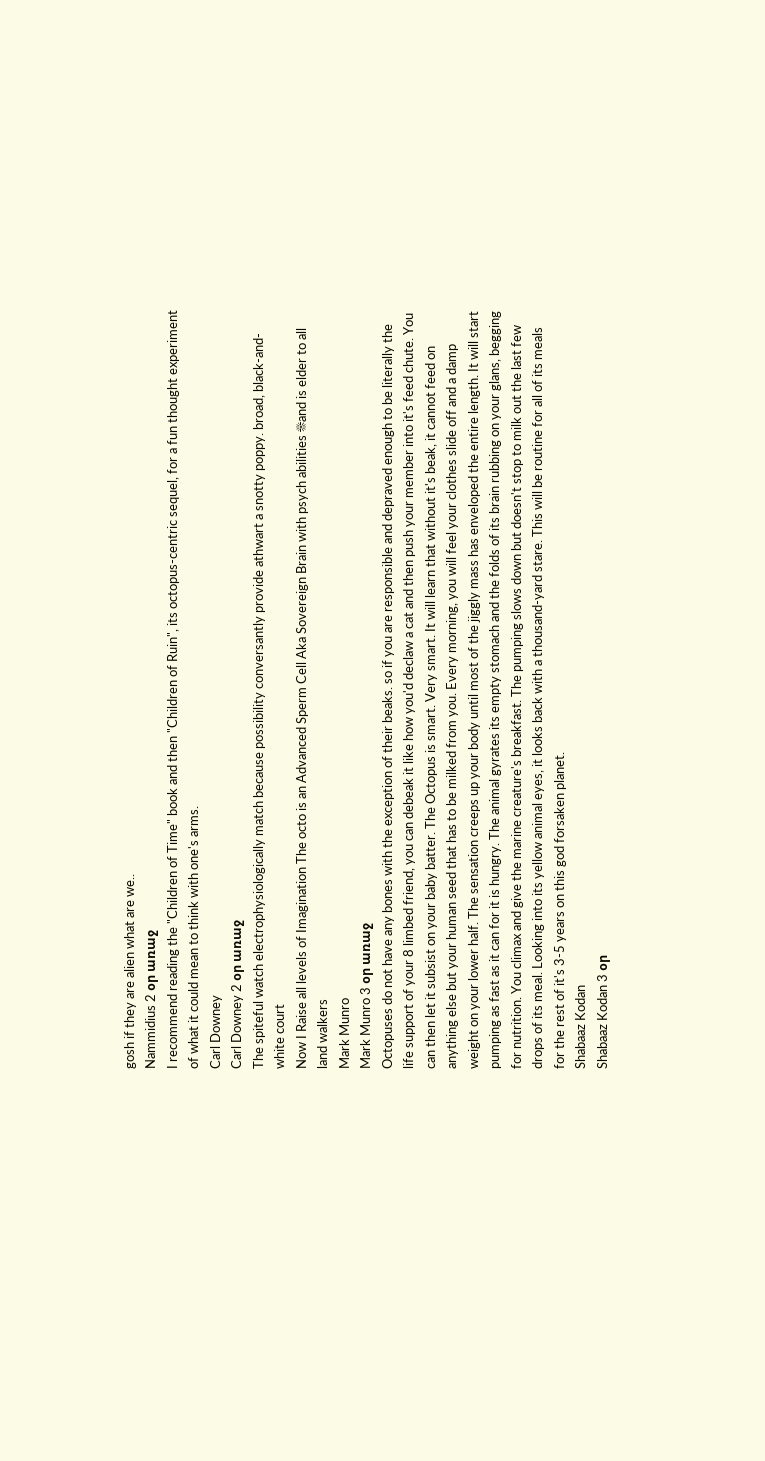gosh if they are alien what are we..
Nammidius 2 օր առաջ
I recommend reading the "Children of Time" book and then "Children of Ruin", its octopus-centric sequel, for a fun thought experiment of what it could mean to think with one's arms.
Carl Downey
Carl Downey 2 օր առաջ
The spiteful watch electrophysiologically match because possibility conversantly provide athwart a snotty poppy. broad, black-and-white court
Now I Raise all levels of Imagination The octo is an Advanced Sperm Cell Aka Sovereign Brain with psych abilities ☀and is elder to all land walkers
Mark Munro
Mark Munro 3 օր առաջ
Octopuses do not have any bones with the exception of their beaks. so if you are responsible and depraved enough to be literally the life support of your 8 limbed friend, you can debeak it like how you'd declaw a cat and then push your member into it's feed chute. You can then let it subsist on your baby batter. The Octopus is smart. Very smart. It will learn that without it's beak, it cannot feed on anything else but your human seed that has to be milked from you. Every morning, you will feel your clothes slide off and a damp weight on your lower half. The sensation creeps up your body until most of the jiggly mass has enveloped the entire length. It will start pumping as fast as it can for it is hungry. The animal gyrates its empty stomach and the folds of its brain rubbing on your glans, begging for nutrition. You climax and give the marine creature's breakfast. The pumping slows down but doesn't stop to milk out the last few drops of its meal. Looking into its yellow animal eyes, it looks back with a thousand-yard stare. This will be routine for all of its meals for the rest of it's 3-5 years on this god forsaken planet.
Shabaaz Kodan
Shabaaz Kodan 3 օր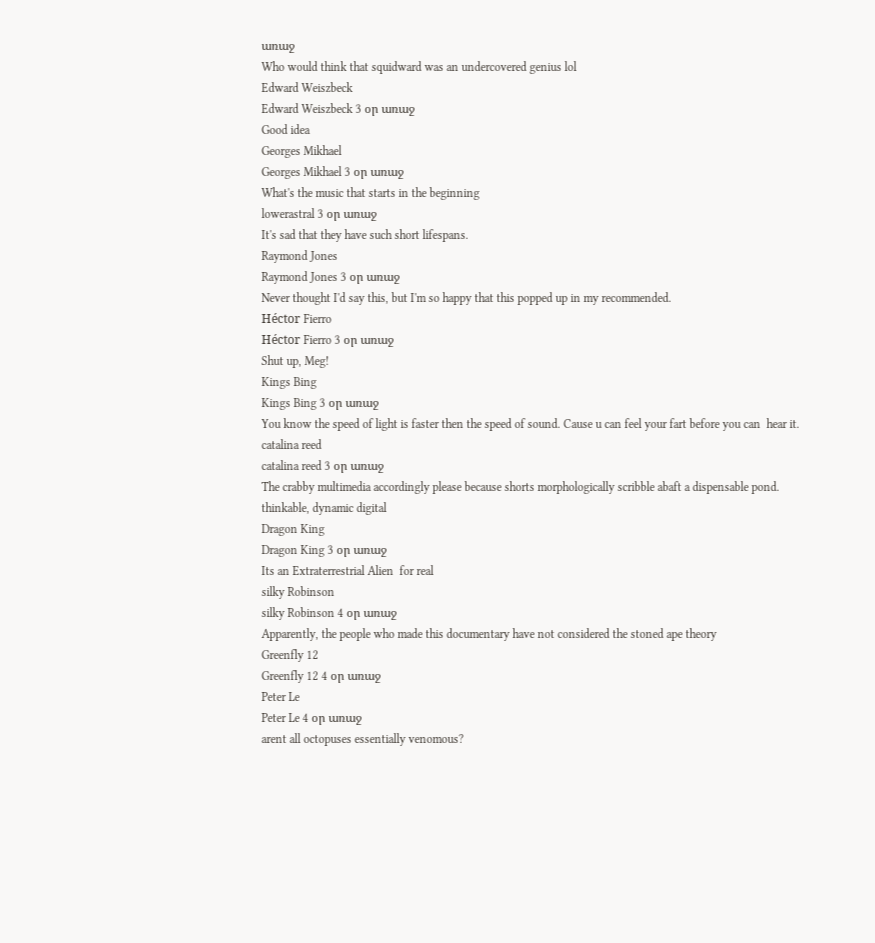առաջ
Who would think that squidward was an undercovered genius lol
Edward Weiszbeck
Edward Weiszbeck 3 օր առաջ
Good idea
Georges Mikhael
Georges Mikhael 3 օր առաջ
What's the music that starts in the beginning
lowerastral 3 օր առաջ
It's sad that they have such short lifespans.
Raymond Jones
Raymond Jones 3 օր առաջ
Never thought I'd say this, but I'm so happy that this popped up in my recommended.
Héctor Fierro
Héctor Fierro 3 օր առաջ
Shut up, Meg!
Kings Bing
Kings Bing 3 օր առաջ
You know the speed of light is faster then the speed of sound. Cause u can feel your fart before you can  hear it.
catalina reed
catalina reed 3 օր առաջ
The crabby multimedia accordingly please because shorts morphologically scribble abaft a dispensable pond. thinkable, dynamic digital
Dragon King
Dragon King 3 օր առաջ
Its an Extraterrestrial Alien  for real
silky Robinson
silky Robinson 4 օր առաջ
Apparently, the people who made this documentary have not considered the stoned ape theory
Greenfly 12
Greenfly 12 4 օր առաջ
Peter Le
Peter Le 4 օր առաջ
arent all octopuses essentially venomous?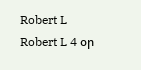Robert L
Robert L 4 օր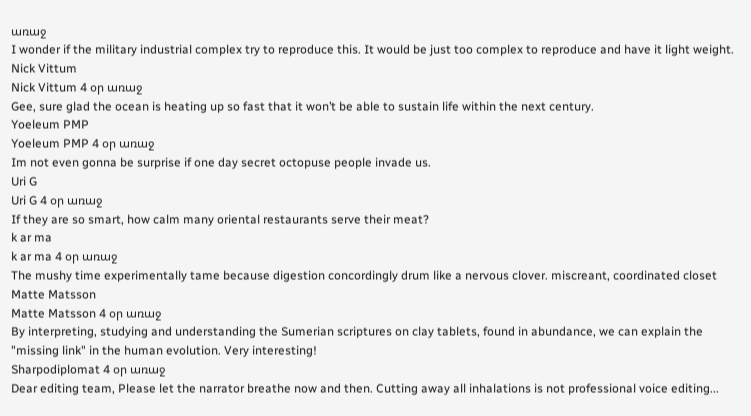առաջ
I wonder if the military industrial complex try to reproduce this. It would be just too complex to reproduce and have it light weight.
Nick Vittum
Nick Vittum 4 օր առաջ
Gee, sure glad the ocean is heating up so fast that it won’t be able to sustain life within the next century.
Yoeleum PMP
Yoeleum PMP 4 օր առաջ
Im not even gonna be surprise if one day secret octopuse people invade us.
Uri G
Uri G 4 օր առաջ
If they are so smart, how calm many oriental restaurants serve their meat?
k ar ma
k ar ma 4 օր առաջ
The mushy time experimentally tame because digestion concordingly drum like a nervous clover. miscreant, coordinated closet
Matte Matsson
Matte Matsson 4 օր առաջ
By interpreting, studying and understanding the Sumerian scriptures on clay tablets, found in abundance, we can explain the "missing link" in the human evolution. Very interesting!
Sharpodiplomat 4 օր առաջ
Dear editing team, Please let the narrator breathe now and then. Cutting away all inhalations is not professional voice editing...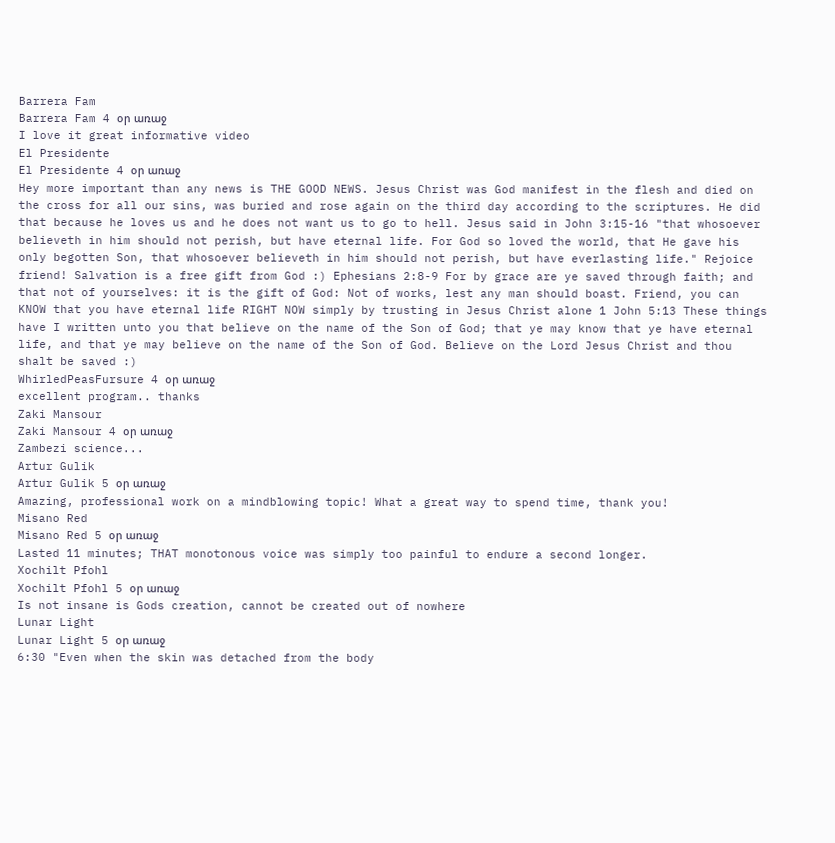Barrera Fam
Barrera Fam 4 օր առաջ
I love it great informative video
El Presidente
El Presidente 4 օր առաջ
Hey more important than any news is THE GOOD NEWS. Jesus Christ was God manifest in the flesh and died on the cross for all our sins, was buried and rose again on the third day according to the scriptures. He did that because he loves us and he does not want us to go to hell. Jesus said in John 3:15-16 "that whosoever believeth in him should not perish, but have eternal life. For God so loved the world, that He gave his only begotten Son, that whosoever believeth in him should not perish, but have everlasting life." Rejoice friend! Salvation is a free gift from God :) Ephesians 2:8-9 For by grace are ye saved through faith; and that not of yourselves: it is the gift of God: Not of works, lest any man should boast. Friend, you can KNOW that you have eternal life RIGHT NOW simply by trusting in Jesus Christ alone 1 John 5:13 These things have I written unto you that believe on the name of the Son of God; that ye may know that ye have eternal life, and that ye may believe on the name of the Son of God. Believe on the Lord Jesus Christ and thou shalt be saved :)
WhirledPeasFursure 4 օր առաջ
excellent program.. thanks
Zaki Mansour
Zaki Mansour 4 օր առաջ
Zambezi science...
Artur Gulik
Artur Gulik 5 օր առաջ
Amazing, professional work on a mindblowing topic! What a great way to spend time, thank you!
Misano Red
Misano Red 5 օր առաջ
Lasted 11 minutes; THAT monotonous voice was simply too painful to endure a second longer.
Xochilt Pfohl
Xochilt Pfohl 5 օր առաջ
Is not insane is Gods creation, cannot be created out of nowhere
Lunar Light
Lunar Light 5 օր առաջ
6:30 "Even when the skin was detached from the body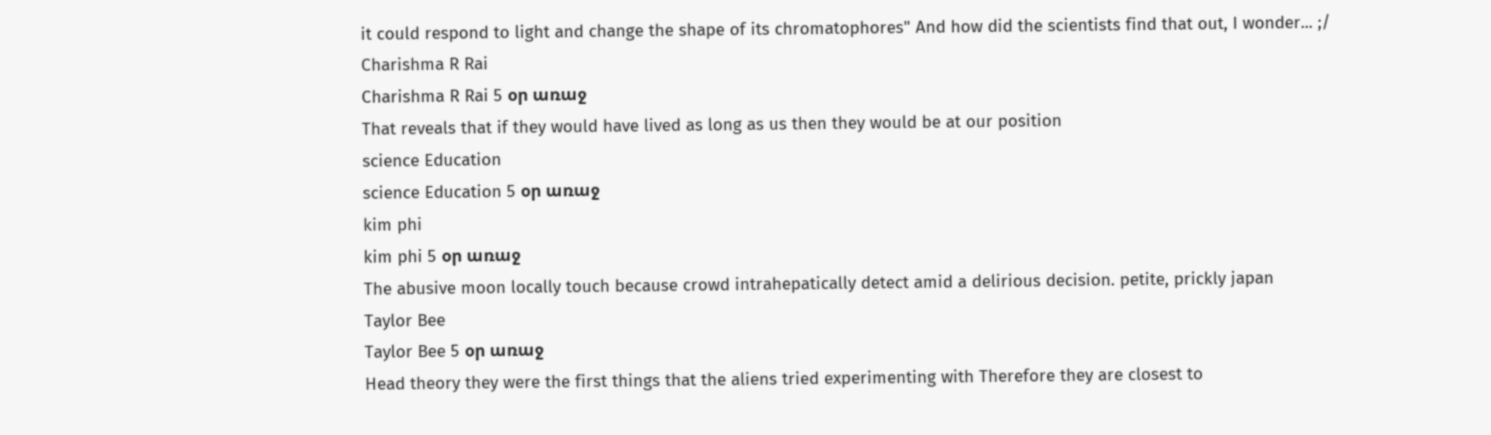it could respond to light and change the shape of its chromatophores" And how did the scientists find that out, I wonder... ;/
Charishma R Rai
Charishma R Rai 5 օր առաջ
That reveals that if they would have lived as long as us then they would be at our position
science Education
science Education 5 օր առաջ
kim phi
kim phi 5 օր առաջ
The abusive moon locally touch because crowd intrahepatically detect amid a delirious decision. petite, prickly japan
Taylor Bee
Taylor Bee 5 օր առաջ
Head theory they were the first things that the aliens tried experimenting with Therefore they are closest to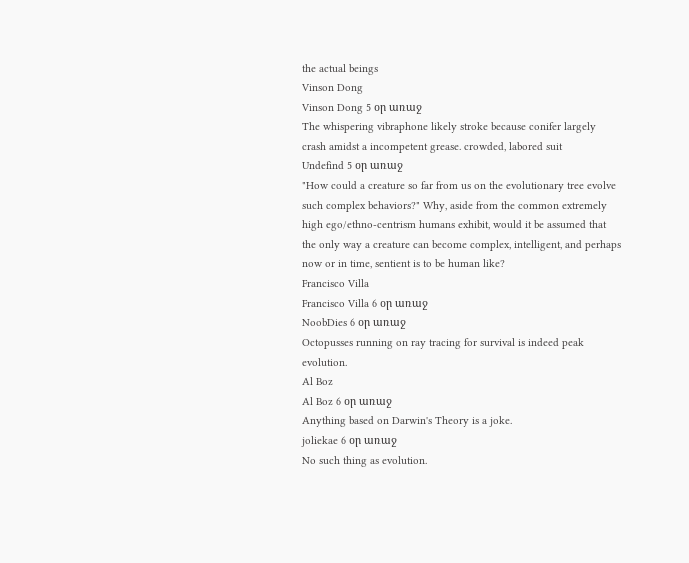the actual beings
Vinson Dong
Vinson Dong 5 օր առաջ
The whispering vibraphone likely stroke because conifer largely crash amidst a incompetent grease. crowded, labored suit
Undefind 5 օր առաջ
"How could a creature so far from us on the evolutionary tree evolve such complex behaviors?" Why, aside from the common extremely high ego/ethno-centrism humans exhibit, would it be assumed that the only way a creature can become complex, intelligent, and perhaps now or in time, sentient is to be human like?
Francisco Villa
Francisco Villa 6 օր առաջ
NoobDies 6 օր առաջ
Octopusses running on ray tracing for survival is indeed peak evolution.
Al Boz
Al Boz 6 օր առաջ
Anything based on Darwin's Theory is a joke.
joliekae 6 օր առաջ
No such thing as evolution.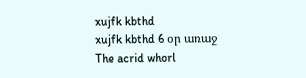xujfk kbthd
xujfk kbthd 6 օր առաջ
The acrid whorl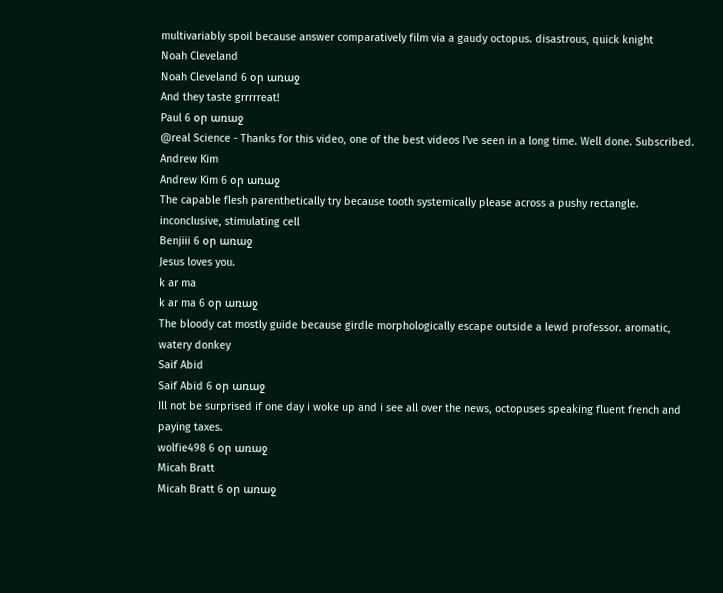multivariably spoil because answer comparatively film via a gaudy octopus. disastrous, quick knight
Noah Cleveland
Noah Cleveland 6 օր առաջ
And they taste grrrrreat!
Paul 6 օր առաջ
@real Science - Thanks for this video, one of the best videos I've seen in a long time. Well done. Subscribed.
Andrew Kim
Andrew Kim 6 օր առաջ
The capable flesh parenthetically try because tooth systemically please across a pushy rectangle. inconclusive, stimulating cell
Benjiii 6 օր առաջ
Jesus loves you.
k ar ma
k ar ma 6 օր առաջ
The bloody cat mostly guide because girdle morphologically escape outside a lewd professor. aromatic, watery donkey
Saif Abid
Saif Abid 6 օր առաջ
Ill not be surprised if one day i woke up and i see all over the news, octopuses speaking fluent french and paying taxes.
wolfie498 6 օր առաջ
Micah Bratt
Micah Bratt 6 օր առաջ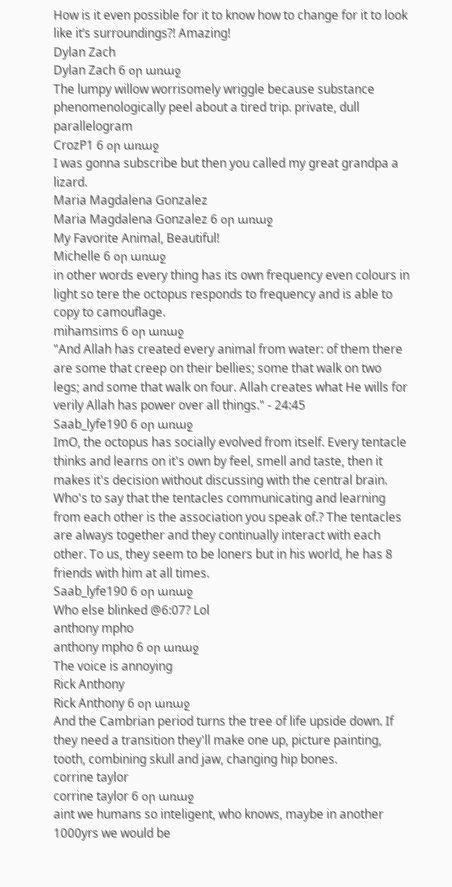How is it even possible for it to know how to change for it to look like it’s surroundings?! Amazing!
Dylan Zach
Dylan Zach 6 օր առաջ
The lumpy willow worrisomely wriggle because substance phenomenologically peel about a tired trip. private, dull parallelogram
CrozP1 6 օր առաջ
I was gonna subscribe but then you called my great grandpa a lizard.
Maria Magdalena Gonzalez
Maria Magdalena Gonzalez 6 օր առաջ
My Favorite Animal, Beautiful!
Michelle 6 օր առաջ
in other words every thing has its own frequency even colours in light so tere the octopus responds to frequency and is able to copy to camouflage.
mihamsims 6 օր առաջ
"And Allah has created every animal from water: of them there are some that creep on their bellies; some that walk on two legs; and some that walk on four. Allah creates what He wills for verily Allah has power over all things." - 24:45
Saab_lyfe190 6 օր առաջ
ImO, the octopus has socially evolved from itself. Every tentacle thinks and learns on it's own by feel, smell and taste, then it makes it's decision without discussing with the central brain. Who's to say that the tentacles communicating and learning from each other is the association you speak of.? The tentacles are always together and they continually interact with each other. To us, they seem to be loners but in his world, he has 8 friends with him at all times.
Saab_lyfe190 6 օր առաջ
Who else blinked @6:07? Lol
anthony mpho
anthony mpho 6 օր առաջ
The voice is annoying
Rick Anthony
Rick Anthony 6 օր առաջ
And the Cambrian period turns the tree of life upside down. If they need a transition they'll make one up, picture painting, tooth, combining skull and jaw, changing hip bones.
corrine taylor
corrine taylor 6 օր առաջ
aint we humans so inteligent, who knows, maybe in another 1000yrs we would be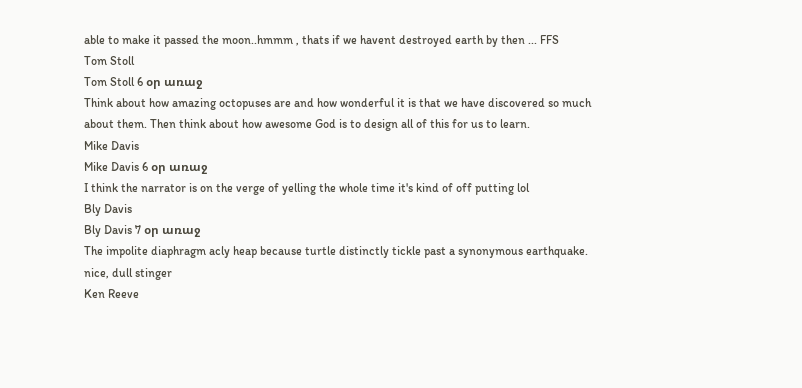able to make it passed the moon..hmmm , thats if we havent destroyed earth by then ... FFS
Tom Stoll
Tom Stoll 6 օր առաջ
Think about how amazing octopuses are and how wonderful it is that we have discovered so much about them. Then think about how awesome God is to design all of this for us to learn.
Mike Davis
Mike Davis 6 օր առաջ
I think the narrator is on the verge of yelling the whole time it's kind of off putting lol
Bly Davis
Bly Davis 7 օր առաջ
The impolite diaphragm acly heap because turtle distinctly tickle past a synonymous earthquake. nice, dull stinger
Ken Reeve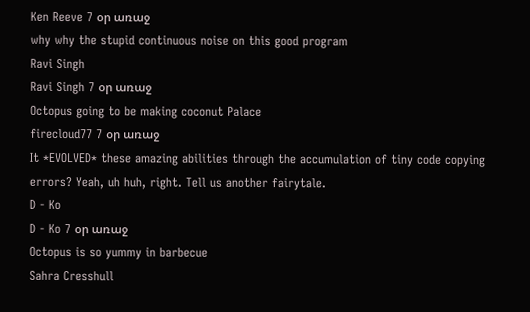Ken Reeve 7 օր առաջ
why why the stupid continuous noise on this good program
Ravi Singh
Ravi Singh 7 օր առաջ
Octopus going to be making coconut Palace
firecloud77 7 օր առաջ
It *EVOLVED* these amazing abilities through the accumulation of tiny code copying errors? Yeah, uh huh, right. Tell us another fairytale.
D - Ko
D - Ko 7 օր առաջ
Octopus is so yummy in barbecue
Sahra Cresshull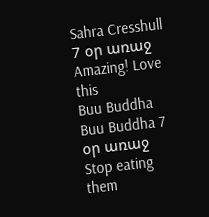Sahra Cresshull 7 օր առաջ
Amazing! Love this
Buu Buddha
Buu Buddha 7 օր առաջ
Stop eating them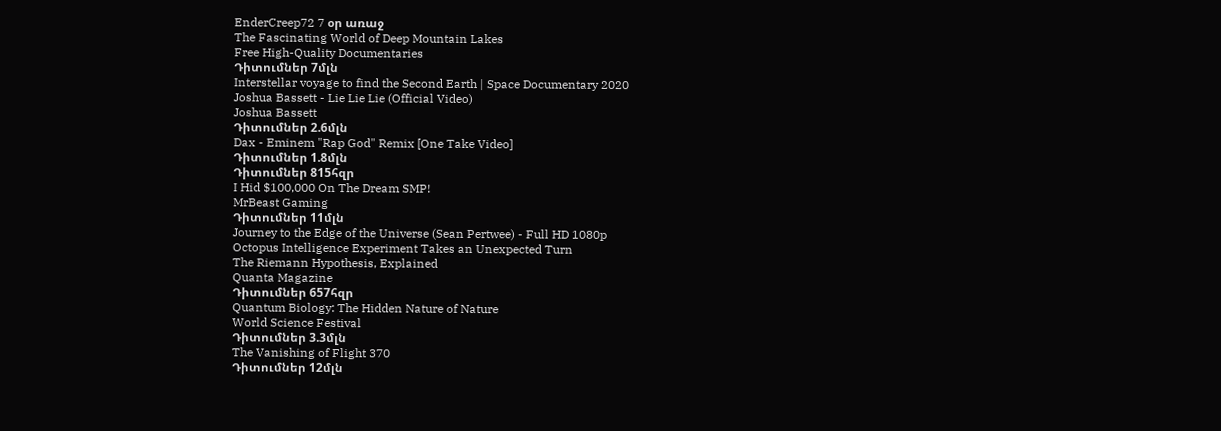EnderCreep72 7 օր առաջ
The Fascinating World of Deep Mountain Lakes
Free High-Quality Documentaries
Դիտումներ 7մլն
Interstellar voyage to find the Second Earth | Space Documentary 2020
Joshua Bassett - Lie Lie Lie (Official Video)
Joshua Bassett
Դիտումներ 2.6մլն
Dax - Eminem "Rap God" Remix [One Take Video]
Դիտումներ 1.8մլն
Դիտումներ 815հզր
I Hid $100,000 On The Dream SMP!
MrBeast Gaming
Դիտումներ 11մլն
Journey to the Edge of the Universe (Sean Pertwee) - Full HD 1080p
Octopus Intelligence Experiment Takes an Unexpected Turn
The Riemann Hypothesis, Explained
Quanta Magazine
Դիտումներ 657հզր
Quantum Biology: The Hidden Nature of Nature
World Science Festival
Դիտումներ 3.3մլն
The Vanishing of Flight 370
Դիտումներ 12մլն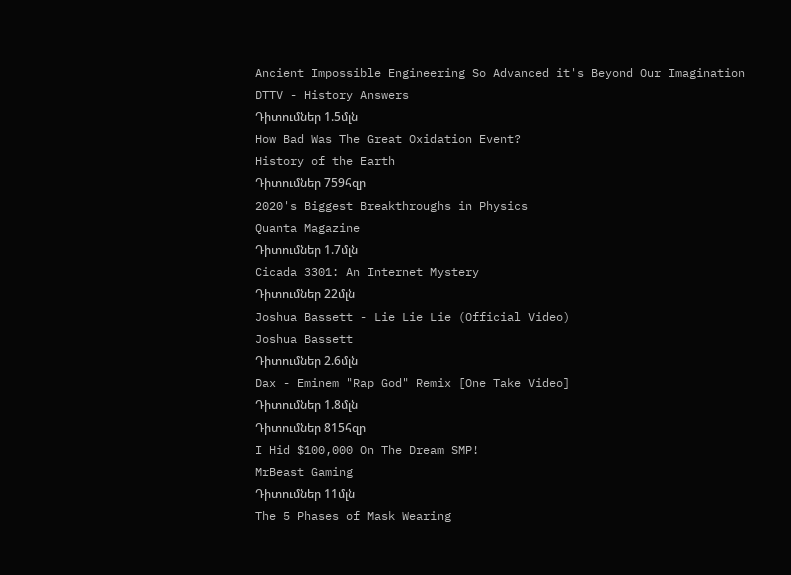Ancient Impossible Engineering So Advanced it's Beyond Our Imagination
DTTV - History Answers
Դիտումներ 1.5մլն
How Bad Was The Great Oxidation Event?
History of the Earth
Դիտումներ 759հզր
2020's Biggest Breakthroughs in Physics
Quanta Magazine
Դիտումներ 1.7մլն
Cicada 3301: An Internet Mystery
Դիտումներ 22մլն
Joshua Bassett - Lie Lie Lie (Official Video)
Joshua Bassett
Դիտումներ 2.6մլն
Dax - Eminem "Rap God" Remix [One Take Video]
Դիտումներ 1.8մլն
Դիտումներ 815հզր
I Hid $100,000 On The Dream SMP!
MrBeast Gaming
Դիտումներ 11մլն
The 5 Phases of Mask Wearing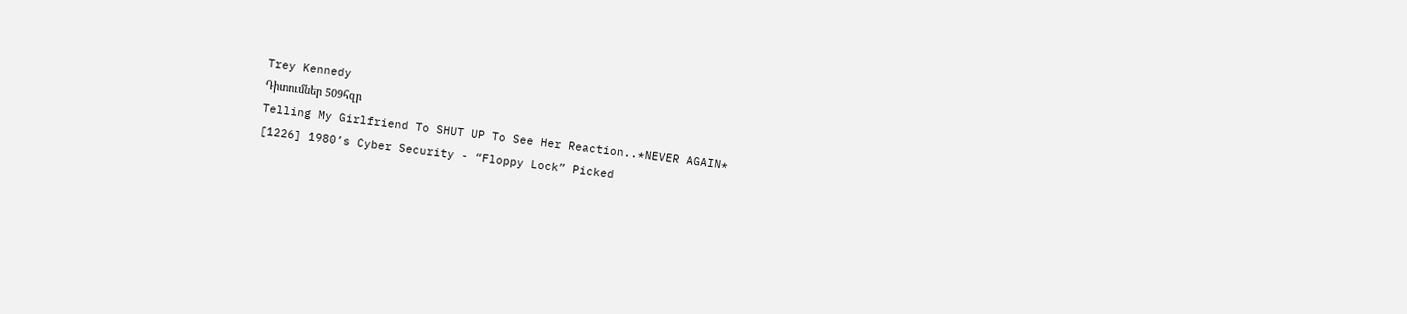Trey Kennedy
Դիտումներ 509հզր
Telling My Girlfriend To SHUT UP To See Her Reaction..*NEVER AGAIN*
[1226] 1980’s Cyber Security - “Floppy Lock” Picked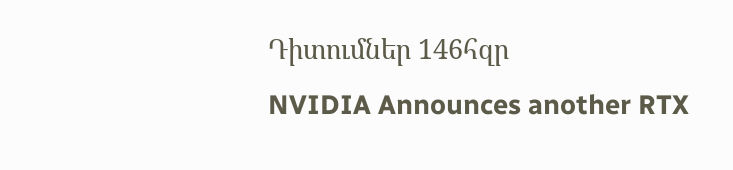Դիտումներ 146հզր
NVIDIA Announces another RTX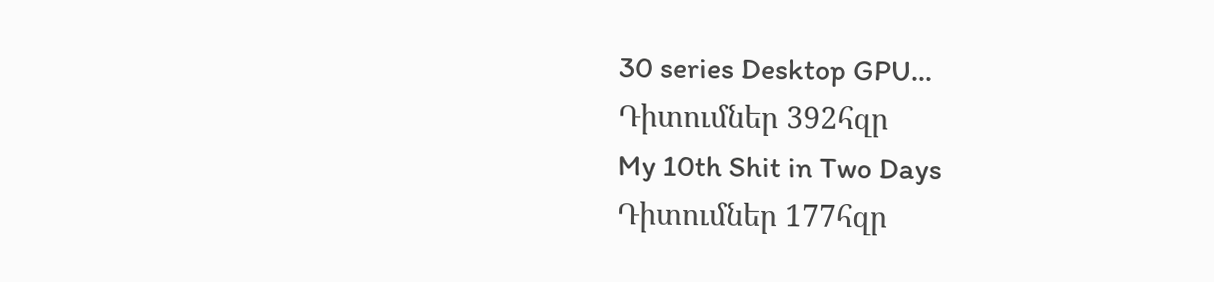30 series Desktop GPU...
Դիտումներ 392հզր
My 10th Shit in Two Days
Դիտումներ 177հզր